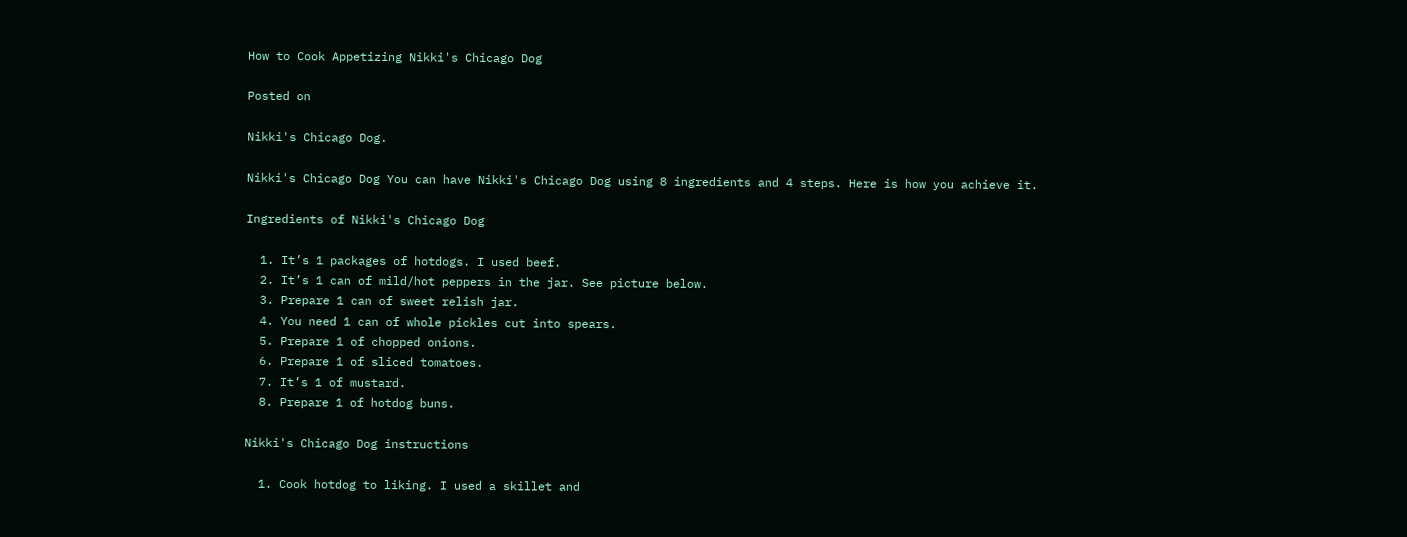How to Cook Appetizing Nikki's Chicago Dog

Posted on

Nikki's Chicago Dog.

Nikki's Chicago Dog You can have Nikki's Chicago Dog using 8 ingredients and 4 steps. Here is how you achieve it.

Ingredients of Nikki's Chicago Dog

  1. It’s 1 packages of hotdogs. I used beef.
  2. It’s 1 can of mild/hot peppers in the jar. See picture below.
  3. Prepare 1 can of sweet relish jar.
  4. You need 1 can of whole pickles cut into spears.
  5. Prepare 1 of chopped onions.
  6. Prepare 1 of sliced tomatoes.
  7. It’s 1 of mustard.
  8. Prepare 1 of hotdog buns.

Nikki's Chicago Dog instructions

  1. Cook hotdog to liking. I used a skillet and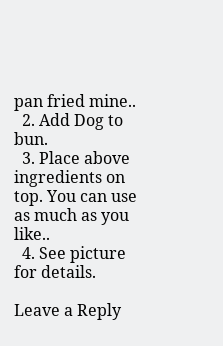pan fried mine..
  2. Add Dog to bun.
  3. Place above ingredients on top. You can use as much as you like..
  4. See picture for details.

Leave a Reply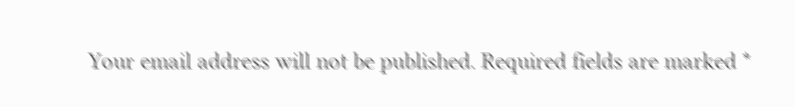Your email address will not be published. Required fields are marked *